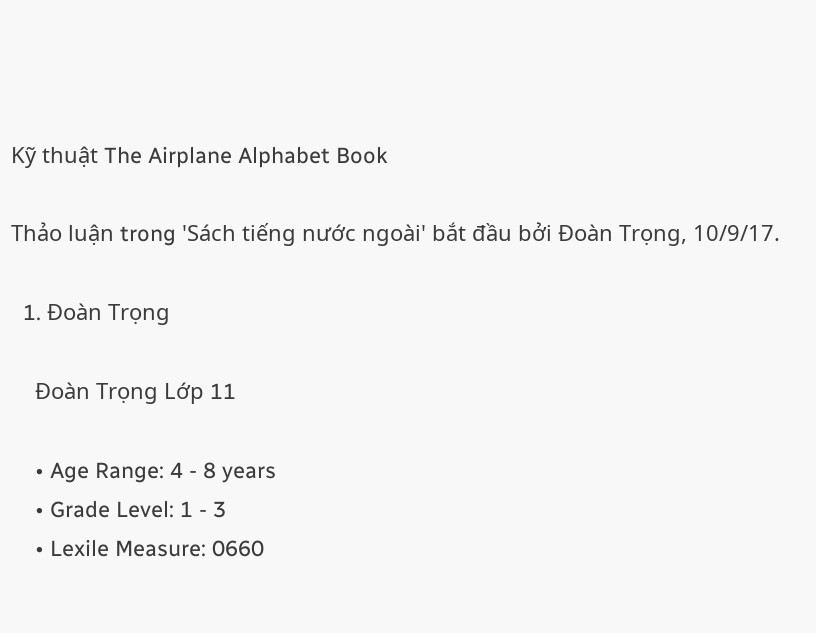Kỹ thuật The Airplane Alphabet Book

Thảo luận trong 'Sách tiếng nước ngoài' bắt đầu bởi Đoàn Trọng, 10/9/17.

  1. Đoàn Trọng

    Đoàn Trọng Lớp 11

    • Age Range: 4 - 8 years
    • Grade Level: 1 - 3
    • Lexile Measure: 0660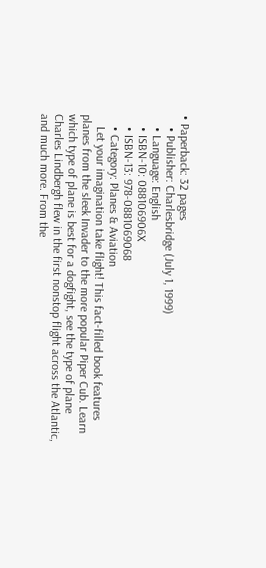• Paperback: 32 pages
    • Publisher: Charlesbridge (July 1, 1999)
    • Language: English
    • ISBN-10: 088106906X
    • ISBN-13: 978-0881069068
    • Category: Planes & Aviation
    Let your imagination take flight! This fact-filled book features planes from the sleek Invader to the more popular Piper Cub. Learn which type of plane is best for a dogfight, see the type of plane Charles Lindbergh flew in the first nonstop flight across the Atlantic, and much more. From the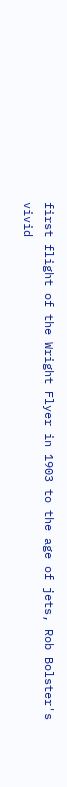first flight of the Wright Flyer in 1903 to the age of jets, Rob Bolster's vivid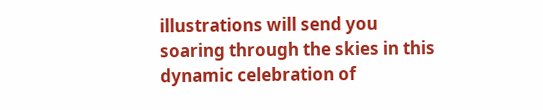illustrations will send you soaring through the skies in this dynamic celebration of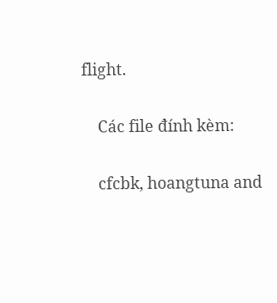flight.

    Các file đính kèm:

    cfcbk, hoangtuna and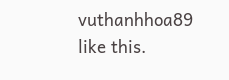vuthanhhoa89 like this.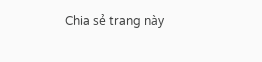Chia sẻ trang này